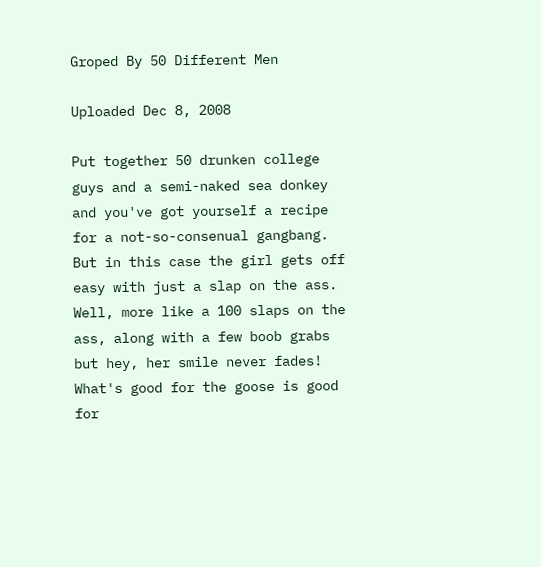Groped By 50 Different Men

Uploaded Dec 8, 2008

Put together 50 drunken college guys and a semi-naked sea donkey and you've got yourself a recipe for a not-so-consenual gangbang. But in this case the girl gets off easy with just a slap on the ass. Well, more like a 100 slaps on the ass, along with a few boob grabs but hey, her smile never fades! What's good for the goose is good for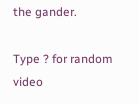the gander.

Type ? for random video